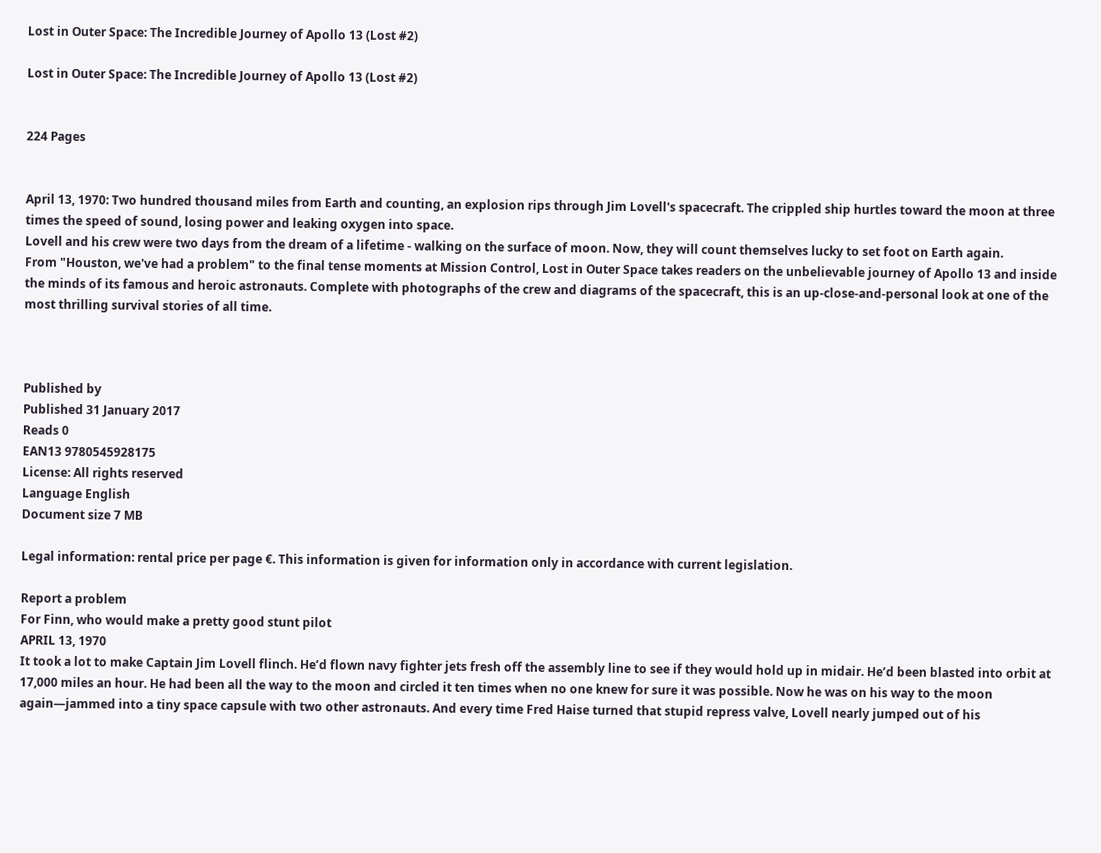Lost in Outer Space: The Incredible Journey of Apollo 13 (Lost #2)

Lost in Outer Space: The Incredible Journey of Apollo 13 (Lost #2)


224 Pages


April 13, 1970: Two hundred thousand miles from Earth and counting, an explosion rips through Jim Lovell's spacecraft. The crippled ship hurtles toward the moon at three times the speed of sound, losing power and leaking oxygen into space.
Lovell and his crew were two days from the dream of a lifetime - walking on the surface of moon. Now, they will count themselves lucky to set foot on Earth again.
From "Houston, we've had a problem" to the final tense moments at Mission Control, Lost in Outer Space takes readers on the unbelievable journey of Apollo 13 and inside the minds of its famous and heroic astronauts. Complete with photographs of the crew and diagrams of the spacecraft, this is an up-close-and-personal look at one of the most thrilling survival stories of all time.



Published by
Published 31 January 2017
Reads 0
EAN13 9780545928175
License: All rights reserved
Language English
Document size 7 MB

Legal information: rental price per page €. This information is given for information only in accordance with current legislation.

Report a problem
For Finn, who would make a pretty good stunt pilot
APRIL 13, 1970
It took a lot to make Captain Jim Lovell flinch. He’d flown navy fighter jets fresh off the assembly line to see if they would hold up in midair. He’d been blasted into orbit at 17,000 miles an hour. He had been all the way to the moon and circled it ten times when no one knew for sure it was possible. Now he was on his way to the moon again—jammed into a tiny space capsule with two other astronauts. And every time Fred Haise turned that stupid repress valve, Lovell nearly jumped out of his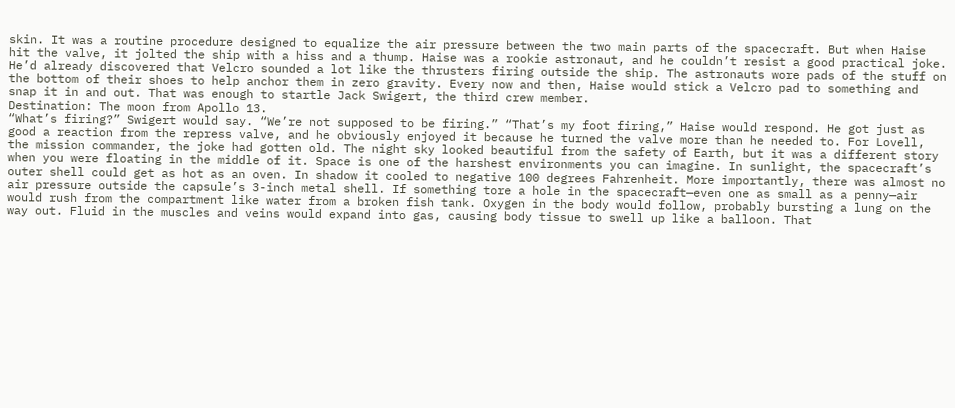skin. It was a routine procedure designed to equalize the air pressure between the two main parts of the spacecraft. But when Haise hit the valve, it jolted the ship with a hiss and a thump. Haise was a rookie astronaut, and he couldn’t resist a good practical joke. He’d already discovered that Velcro sounded a lot like the thrusters firing outside the ship. The astronauts wore pads of the stuff on the bottom of their shoes to help anchor them in zero gravity. Every now and then, Haise would stick a Velcro pad to something and snap it in and out. That was enough to startle Jack Swigert, the third crew member.
Destination: The moon from Apollo 13.
“What’s firing?” Swigert would say. “We’re not supposed to be firing.” “That’s my foot firing,” Haise would respond. He got just as good a reaction from the repress valve, and he obviously enjoyed it because he turned the valve more than he needed to. For Lovell, the mission commander, the joke had gotten old. The night sky looked beautiful from the safety of Earth, but it was a different story when you were floating in the middle of it. Space is one of the harshest environments you can imagine. In sunlight, the spacecraft’s outer shell could get as hot as an oven. In shadow it cooled to negative 100 degrees Fahrenheit. More importantly, there was almost no air pressure outside the capsule’s 3-inch metal shell. If something tore a hole in the spacecraft—even one as small as a penny—air would rush from the compartment like water from a broken fish tank. Oxygen in the body would follow, probably bursting a lung on the way out. Fluid in the muscles and veins would expand into gas, causing body tissue to swell up like a balloon. That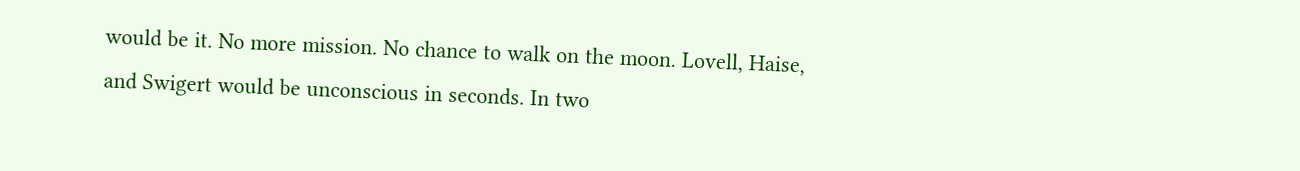would be it. No more mission. No chance to walk on the moon. Lovell, Haise, and Swigert would be unconscious in seconds. In two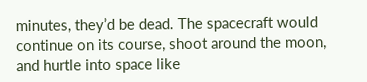minutes, they’d be dead. The spacecraft would continue on its course, shoot around the moon, and hurtle into space like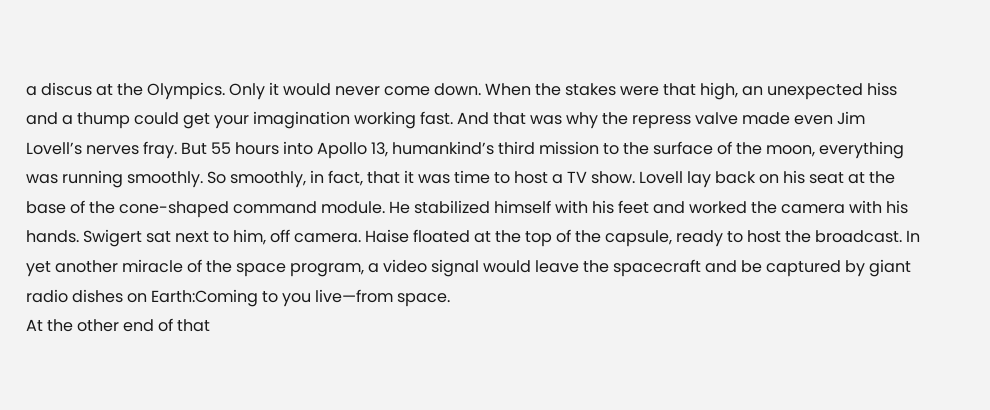a discus at the Olympics. Only it would never come down. When the stakes were that high, an unexpected hiss and a thump could get your imagination working fast. And that was why the repress valve made even Jim Lovell’s nerves fray. But 55 hours into Apollo 13, humankind’s third mission to the surface of the moon, everything was running smoothly. So smoothly, in fact, that it was time to host a TV show. Lovell lay back on his seat at the base of the cone-shaped command module. He stabilized himself with his feet and worked the camera with his hands. Swigert sat next to him, off camera. Haise floated at the top of the capsule, ready to host the broadcast. In yet another miracle of the space program, a video signal would leave the spacecraft and be captured by giant radio dishes on Earth:Coming to you live—from space.
At the other end of that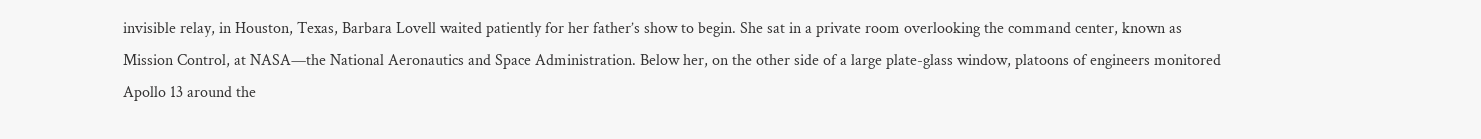invisible relay, in Houston, Texas, Barbara Lovell waited patiently for her father’s show to begin. She sat in a private room overlooking the command center, known as Mission Control, at NASA—the National Aeronautics and Space Administration. Below her, on the other side of a large plate-glass window, platoons of engineers monitored Apollo 13 around the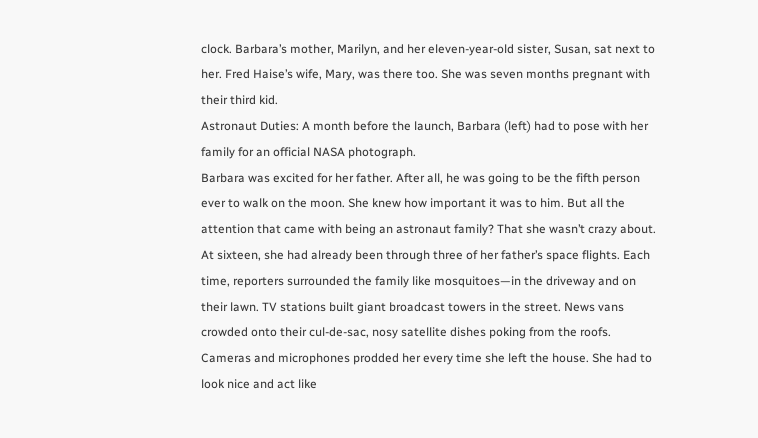clock. Barbara’s mother, Marilyn, and her eleven-year-old sister, Susan, sat next to her. Fred Haise’s wife, Mary, was there too. She was seven months pregnant with their third kid.
Astronaut Duties: A month before the launch, Barbara (left) had to pose with her family for an official NASA photograph.
Barbara was excited for her father. After all, he was going to be the fifth person ever to walk on the moon. She knew how important it was to him. But all the attention that came with being an astronaut family? That she wasn’t crazy about. At sixteen, she had already been through three of her father’s space flights. Each time, reporters surrounded the family like mosquitoes—in the driveway and on their lawn. TV stations built giant broadcast towers in the street. News vans crowded onto their cul-de-sac, nosy satellite dishes poking from the roofs. Cameras and microphones prodded her every time she left the house. She had to look nice and act like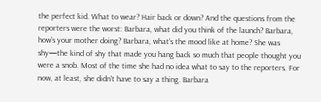the perfect kid. What to wear? Hair back or down? And the questions from the reporters were the worst: Barbara, what did you think of the launch? Barbara, how’s your mother doing? Barbara, what’s the mood like at home? She was shy—the kind of shy that made you hang back so much that people thought you were a snob. Most of the time she had no idea what to say to the reporters. For now, at least, she didn’t have to say a thing. Barbara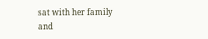sat with her family and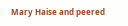Mary Haise and peered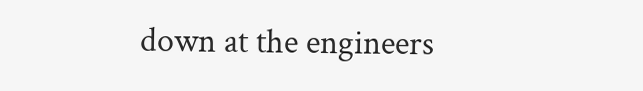down at the engineers